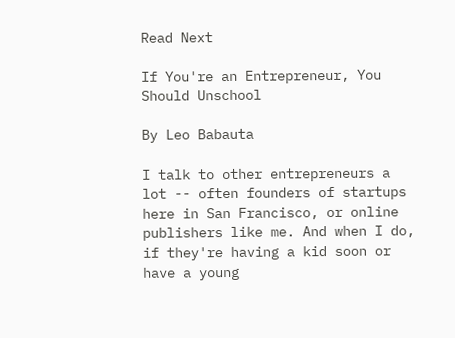Read Next

If You're an Entrepreneur, You Should Unschool

By Leo Babauta

I talk to other entrepreneurs a lot -- often founders of startups here in San Francisco, or online publishers like me. And when I do, if they're having a kid soon or have a young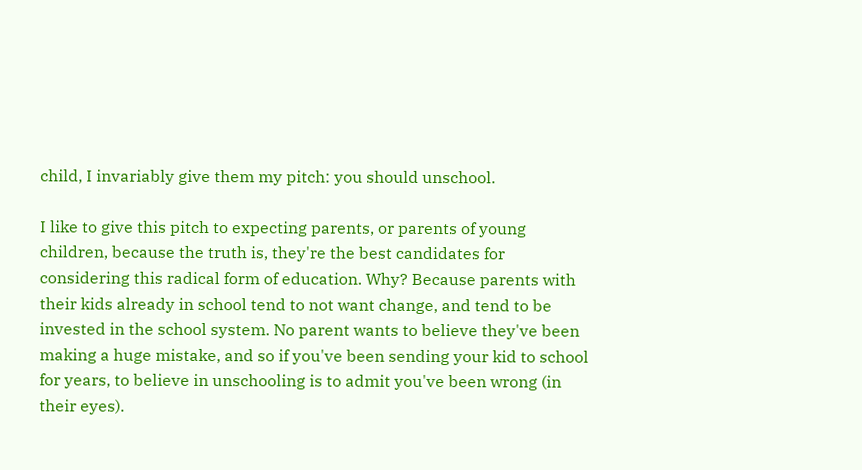child, I invariably give them my pitch: you should unschool.

I like to give this pitch to expecting parents, or parents of young children, because the truth is, they're the best candidates for considering this radical form of education. Why? Because parents with their kids already in school tend to not want change, and tend to be invested in the school system. No parent wants to believe they've been making a huge mistake, and so if you've been sending your kid to school for years, to believe in unschooling is to admit you've been wrong (in their eyes).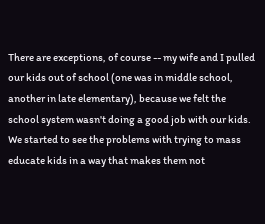There are exceptions, of course -- my wife and I pulled our kids out of school (one was in middle school, another in late elementary), because we felt the school system wasn't doing a good job with our kids. We started to see the problems with trying to mass educate kids in a way that makes them not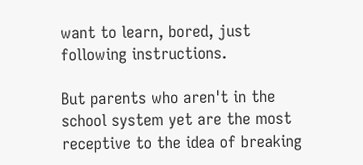want to learn, bored, just following instructions.

But parents who aren't in the school system yet are the most receptive to the idea of breaking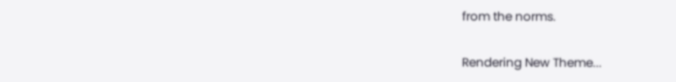from the norms.

Rendering New Theme...